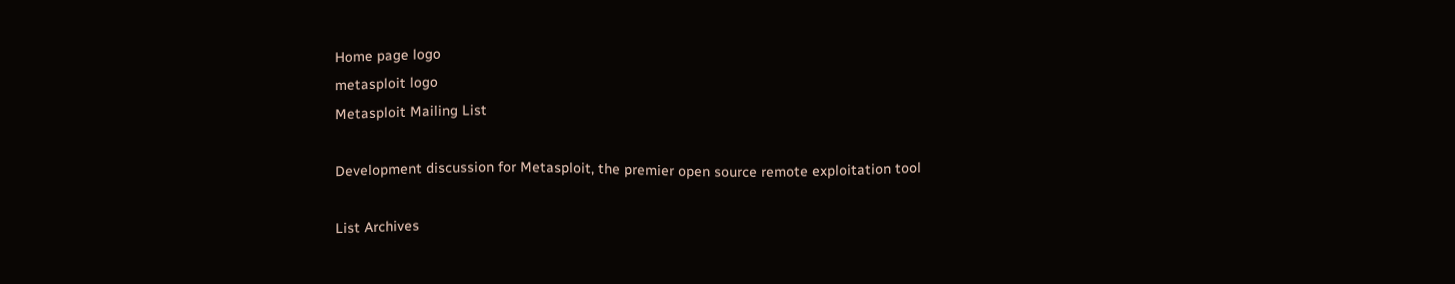Home page logo
metasploit logo
Metasploit Mailing List

Development discussion for Metasploit, the premier open source remote exploitation tool

List Archives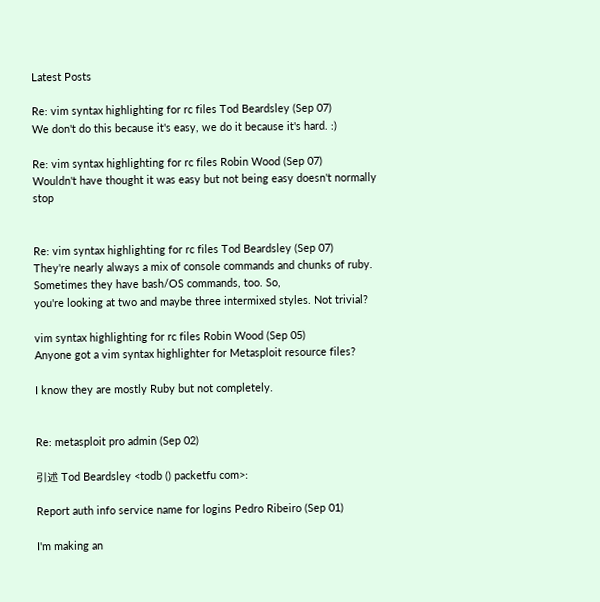Latest Posts

Re: vim syntax highlighting for rc files Tod Beardsley (Sep 07)
We don't do this because it's easy, we do it because it's hard. :)

Re: vim syntax highlighting for rc files Robin Wood (Sep 07)
Wouldn't have thought it was easy but not being easy doesn't normally stop


Re: vim syntax highlighting for rc files Tod Beardsley (Sep 07)
They're nearly always a mix of console commands and chunks of ruby. Sometimes they have bash/OS commands, too. So,
you're looking at two and maybe three intermixed styles. Not trivial?

vim syntax highlighting for rc files Robin Wood (Sep 05)
Anyone got a vim syntax highlighter for Metasploit resource files?

I know they are mostly Ruby but not completely.


Re: metasploit pro admin (Sep 02)

引述 Tod Beardsley <todb () packetfu com>:

Report auth info service name for logins Pedro Ribeiro (Sep 01)

I'm making an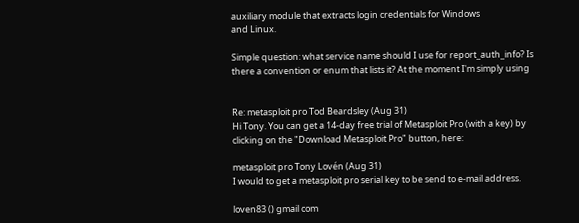auxiliary module that extracts login credentials for Windows
and Linux.

Simple question: what service name should I use for report_auth_info? Is
there a convention or enum that lists it? At the moment I'm simply using


Re: metasploit pro Tod Beardsley (Aug 31)
Hi Tony. You can get a 14-day free trial of Metasploit Pro (with a key) by
clicking on the "Download Metasploit Pro" button, here:

metasploit pro Tony Lovén (Aug 31)
I would to get a metasploit pro serial key to be send to e-mail address.

loven83 () gmail com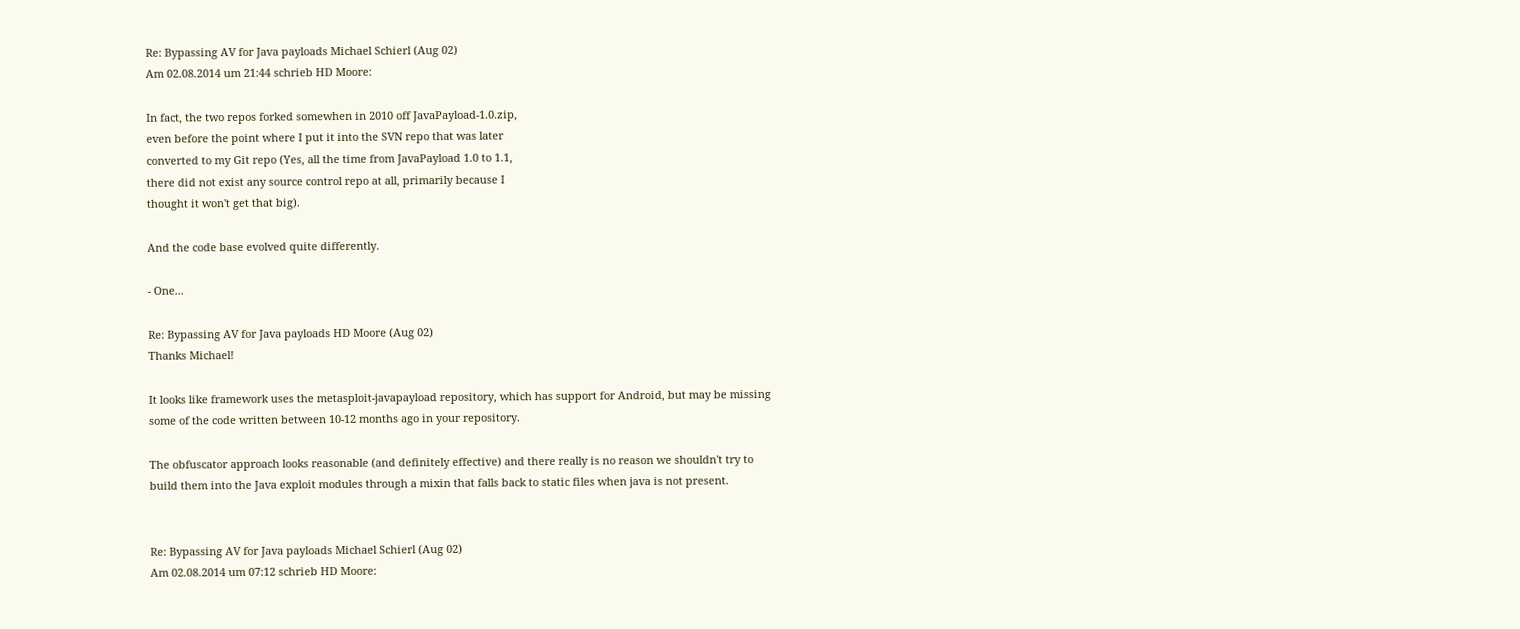Re: Bypassing AV for Java payloads Michael Schierl (Aug 02)
Am 02.08.2014 um 21:44 schrieb HD Moore:

In fact, the two repos forked somewhen in 2010 off JavaPayload-1.0.zip,
even before the point where I put it into the SVN repo that was later
converted to my Git repo (Yes, all the time from JavaPayload 1.0 to 1.1,
there did not exist any source control repo at all, primarily because I
thought it won't get that big).

And the code base evolved quite differently.

- One...

Re: Bypassing AV for Java payloads HD Moore (Aug 02)
Thanks Michael!

It looks like framework uses the metasploit-javapayload repository, which has support for Android, but may be missing
some of the code written between 10-12 months ago in your repository.

The obfuscator approach looks reasonable (and definitely effective) and there really is no reason we shouldn't try to
build them into the Java exploit modules through a mixin that falls back to static files when java is not present.


Re: Bypassing AV for Java payloads Michael Schierl (Aug 02)
Am 02.08.2014 um 07:12 schrieb HD Moore: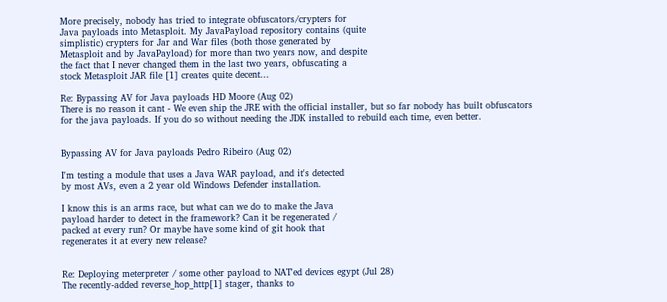More precisely, nobody has tried to integrate obfuscators/crypters for
Java payloads into Metasploit. My JavaPayload repository contains (quite
simplistic) crypters for Jar and War files (both those generated by
Metasploit and by JavaPayload) for more than two years now, and despite
the fact that I never changed them in the last two years, obfuscating a
stock Metasploit JAR file [1] creates quite decent...

Re: Bypassing AV for Java payloads HD Moore (Aug 02)
There is no reason it cant - We even ship the JRE with the official installer, but so far nobody has built obfuscators
for the java payloads. If you do so without needing the JDK installed to rebuild each time, even better.


Bypassing AV for Java payloads Pedro Ribeiro (Aug 02)

I'm testing a module that uses a Java WAR payload, and it's detected
by most AVs, even a 2 year old Windows Defender installation.

I know this is an arms race, but what can we do to make the Java
payload harder to detect in the framework? Can it be regenerated /
packed at every run? Or maybe have some kind of git hook that
regenerates it at every new release?


Re: Deploying meterpreter / some other payload to NAT'ed devices egypt (Jul 28)
The recently-added reverse_hop_http[1] stager, thanks to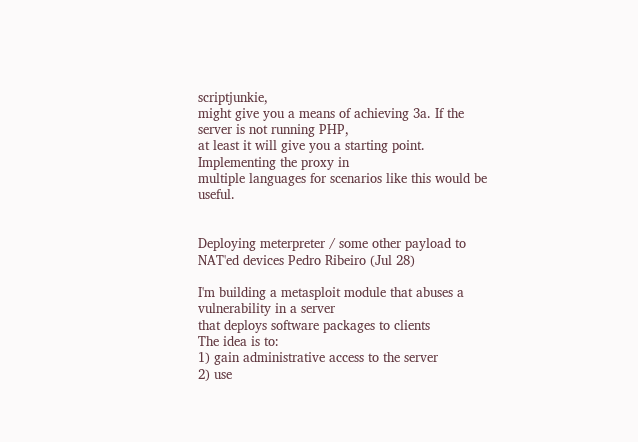scriptjunkie,
might give you a means of achieving 3a. If the server is not running PHP,
at least it will give you a starting point. Implementing the proxy in
multiple languages for scenarios like this would be useful.


Deploying meterpreter / some other payload to NAT'ed devices Pedro Ribeiro (Jul 28)

I'm building a metasploit module that abuses a vulnerability in a server
that deploys software packages to clients
The idea is to:
1) gain administrative access to the server
2) use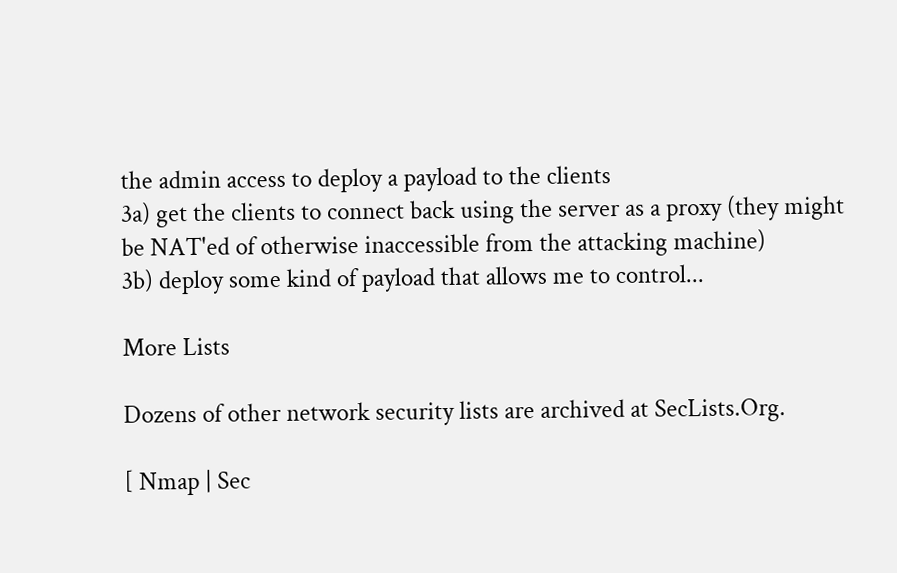the admin access to deploy a payload to the clients
3a) get the clients to connect back using the server as a proxy (they might
be NAT'ed of otherwise inaccessible from the attacking machine)
3b) deploy some kind of payload that allows me to control...

More Lists

Dozens of other network security lists are archived at SecLists.Org.

[ Nmap | Sec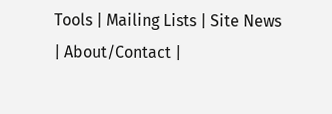Tools | Mailing Lists | Site News | About/Contact |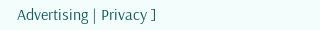Advertising | Privacy ]